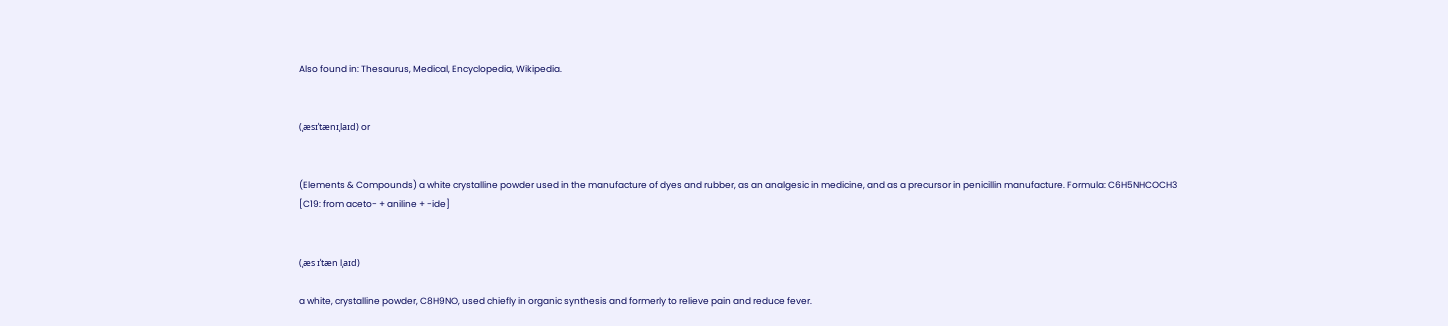Also found in: Thesaurus, Medical, Encyclopedia, Wikipedia.


(ˌæsɪˈtænɪˌlaɪd) or


(Elements & Compounds) a white crystalline powder used in the manufacture of dyes and rubber, as an analgesic in medicine, and as a precursor in penicillin manufacture. Formula: C6H5NHCOCH3
[C19: from aceto- + aniline + -ide]


(ˌæs ɪˈtæn lˌaɪd)

a white, crystalline powder, C8H9NO, used chiefly in organic synthesis and formerly to relieve pain and reduce fever.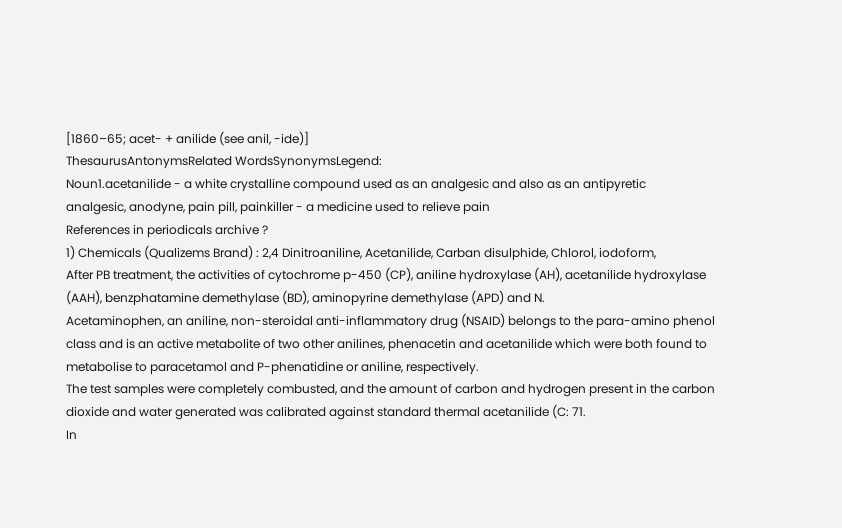[1860–65; acet- + anilide (see anil, -ide)]
ThesaurusAntonymsRelated WordsSynonymsLegend:
Noun1.acetanilide - a white crystalline compound used as an analgesic and also as an antipyretic
analgesic, anodyne, pain pill, painkiller - a medicine used to relieve pain
References in periodicals archive ?
1) Chemicals (Qualizems Brand) : 2,4 Dinitroaniline, Acetanilide, Carban disulphide, Chlorol, iodoform,
After PB treatment, the activities of cytochrome p-450 (CP), aniline hydroxylase (AH), acetanilide hydroxylase (AAH), benzphatamine demethylase (BD), aminopyrine demethylase (APD) and N.
Acetaminophen, an aniline, non-steroidal anti-inflammatory drug (NSAID) belongs to the para-amino phenol class and is an active metabolite of two other anilines, phenacetin and acetanilide which were both found to metabolise to paracetamol and P-phenatidine or aniline, respectively.
The test samples were completely combusted, and the amount of carbon and hydrogen present in the carbon dioxide and water generated was calibrated against standard thermal acetanilide (C: 71.
In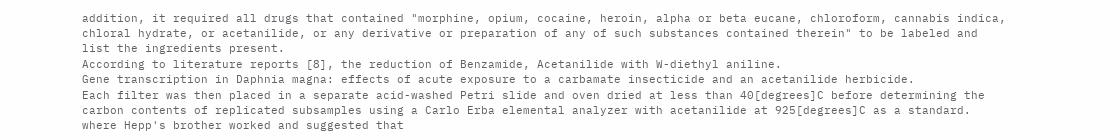addition, it required all drugs that contained "morphine, opium, cocaine, heroin, alpha or beta eucane, chloroform, cannabis indica, chloral hydrate, or acetanilide, or any derivative or preparation of any of such substances contained therein" to be labeled and list the ingredients present.
According to literature reports [8], the reduction of Benzamide, Acetanilide with W-diethyl aniline.
Gene transcription in Daphnia magna: effects of acute exposure to a carbamate insecticide and an acetanilide herbicide.
Each filter was then placed in a separate acid-washed Petri slide and oven dried at less than 40[degrees]C before determining the carbon contents of replicated subsamples using a Carlo Erba elemental analyzer with acetanilide at 925[degrees]C as a standard.
where Hepp's brother worked and suggested that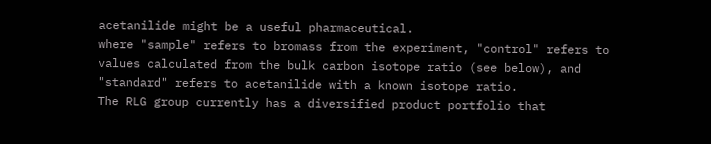acetanilide might be a useful pharmaceutical.
where "sample" refers to bromass from the experiment, "control" refers to values calculated from the bulk carbon isotope ratio (see below), and "standard" refers to acetanilide with a known isotope ratio.
The RLG group currently has a diversified product portfolio that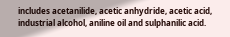includes acetanilide, acetic anhydride, acetic acid, industrial alcohol, aniline oil and sulphanilic acid.